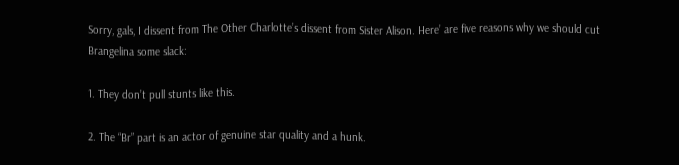Sorry, gals, I dissent from The Other Charlotte’s dissent from Sister Alison. Here’ are five reasons why we should cut Brangelina some slack:

1. They don’t pull stunts like this.

2. The “Br” part is an actor of genuine star quality and a hunk.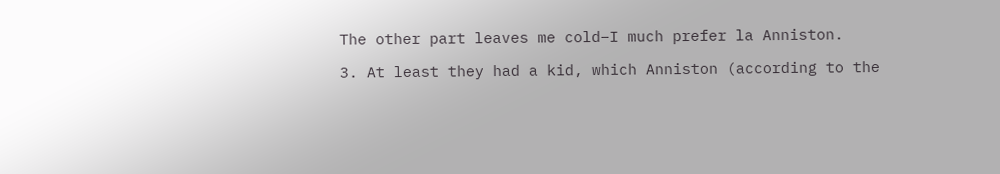The other part leaves me cold–I much prefer la Anniston.

3. At least they had a kid, which Anniston (according to the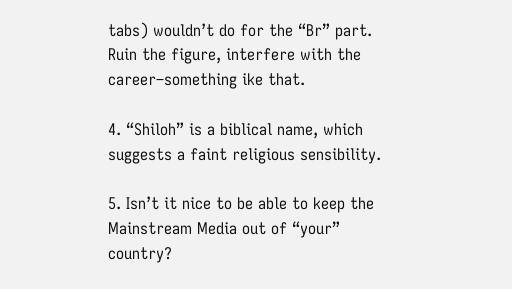tabs) wouldn’t do for the “Br” part. Ruin the figure, interfere with the career–something ike that.

4. “Shiloh” is a biblical name, which suggests a faint religious sensibility.

5. Isn’t it nice to be able to keep the Mainstream Media out of “your” country?